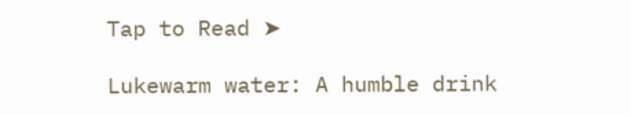Tap to Read ➤

Lukewarm water: A humble drink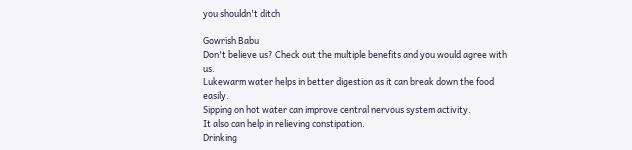you shouldn't ditch

Gowrish Babu
Don't believe us? Check out the multiple benefits and you would agree with us.
Lukewarm water helps in better digestion as it can break down the food easily.
Sipping on hot water can improve central nervous system activity.
It also can help in relieving constipation.
Drinking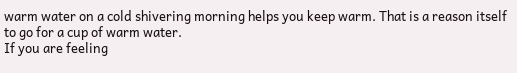warm water on a cold shivering morning helps you keep warm. That is a reason itself to go for a cup of warm water.
If you are feeling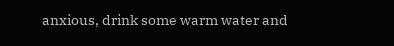anxious, drink some warm water and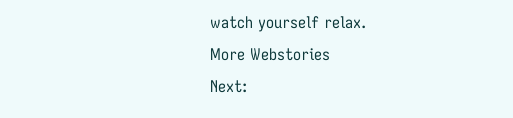watch yourself relax.
More Webstories
Next: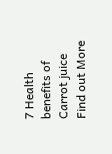7 Health benefits of Carrot juice
Find out More